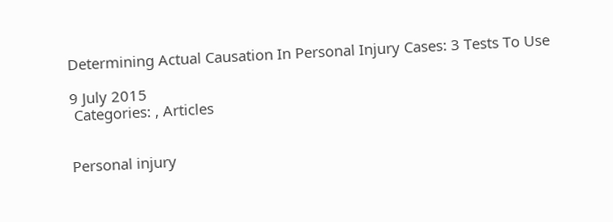Determining Actual Causation In Personal Injury Cases: 3 Tests To Use

9 July 2015
 Categories: , Articles


Personal injury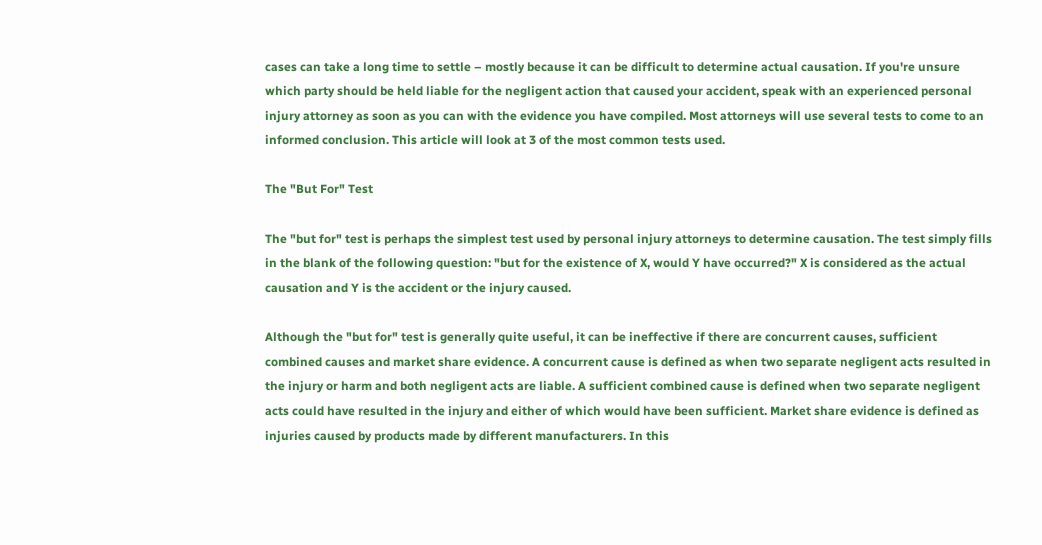cases can take a long time to settle – mostly because it can be difficult to determine actual causation. If you're unsure which party should be held liable for the negligent action that caused your accident, speak with an experienced personal injury attorney as soon as you can with the evidence you have compiled. Most attorneys will use several tests to come to an informed conclusion. This article will look at 3 of the most common tests used.

The "But For" Test

The "but for" test is perhaps the simplest test used by personal injury attorneys to determine causation. The test simply fills in the blank of the following question: "but for the existence of X, would Y have occurred?" X is considered as the actual causation and Y is the accident or the injury caused.

Although the "but for" test is generally quite useful, it can be ineffective if there are concurrent causes, sufficient combined causes and market share evidence. A concurrent cause is defined as when two separate negligent acts resulted in the injury or harm and both negligent acts are liable. A sufficient combined cause is defined when two separate negligent acts could have resulted in the injury and either of which would have been sufficient. Market share evidence is defined as injuries caused by products made by different manufacturers. In this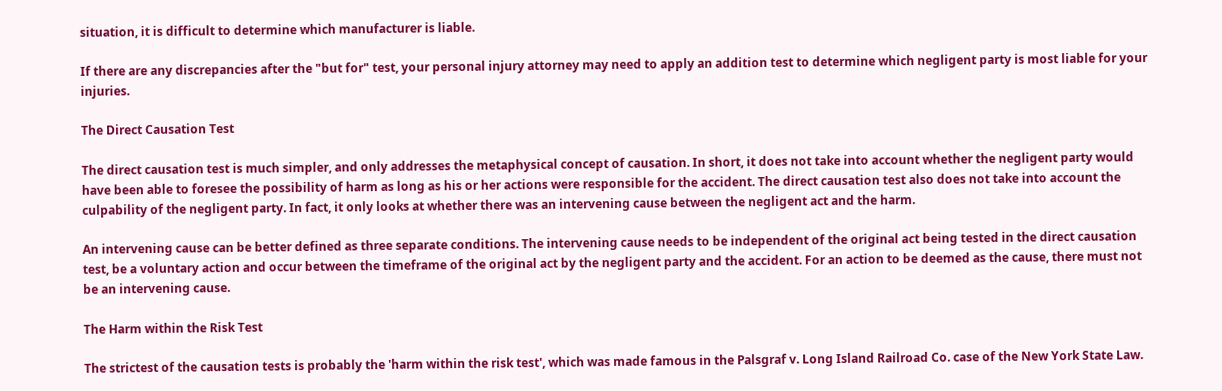situation, it is difficult to determine which manufacturer is liable.

If there are any discrepancies after the "but for" test, your personal injury attorney may need to apply an addition test to determine which negligent party is most liable for your injuries.

The Direct Causation Test

The direct causation test is much simpler, and only addresses the metaphysical concept of causation. In short, it does not take into account whether the negligent party would have been able to foresee the possibility of harm as long as his or her actions were responsible for the accident. The direct causation test also does not take into account the culpability of the negligent party. In fact, it only looks at whether there was an intervening cause between the negligent act and the harm.

An intervening cause can be better defined as three separate conditions. The intervening cause needs to be independent of the original act being tested in the direct causation test, be a voluntary action and occur between the timeframe of the original act by the negligent party and the accident. For an action to be deemed as the cause, there must not be an intervening cause.

The Harm within the Risk Test

The strictest of the causation tests is probably the 'harm within the risk test', which was made famous in the Palsgraf v. Long Island Railroad Co. case of the New York State Law.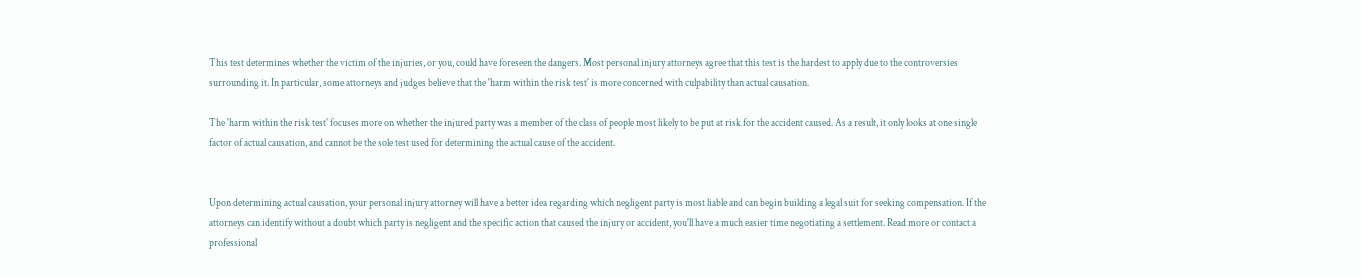This test determines whether the victim of the injuries, or you, could have foreseen the dangers. Most personal injury attorneys agree that this test is the hardest to apply due to the controversies surrounding it. In particular, some attorneys and judges believe that the 'harm within the risk test' is more concerned with culpability than actual causation.

The 'harm within the risk test' focuses more on whether the injured party was a member of the class of people most likely to be put at risk for the accident caused. As a result, it only looks at one single factor of actual causation, and cannot be the sole test used for determining the actual cause of the accident.


Upon determining actual causation, your personal injury attorney will have a better idea regarding which negligent party is most liable and can begin building a legal suit for seeking compensation. If the attorneys can identify without a doubt which party is negligent and the specific action that caused the injury or accident, you'll have a much easier time negotiating a settlement. Read more or contact a professional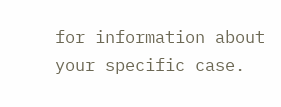for information about your specific case.